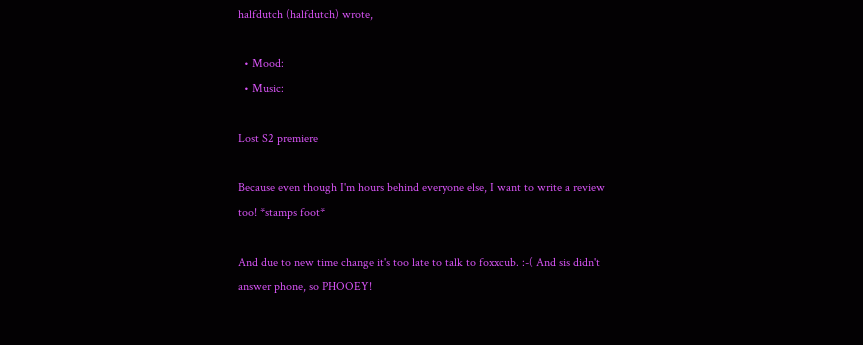halfdutch (halfdutch) wrote,

  • Mood:
  • Music:

Lost S2 premiere

Because even though I'm hours behind everyone else, I want to write a review too! *stamps foot*

And due to new time change it's too late to talk to foxxcub. :-( And sis didn't answer phone, so PHOOEY!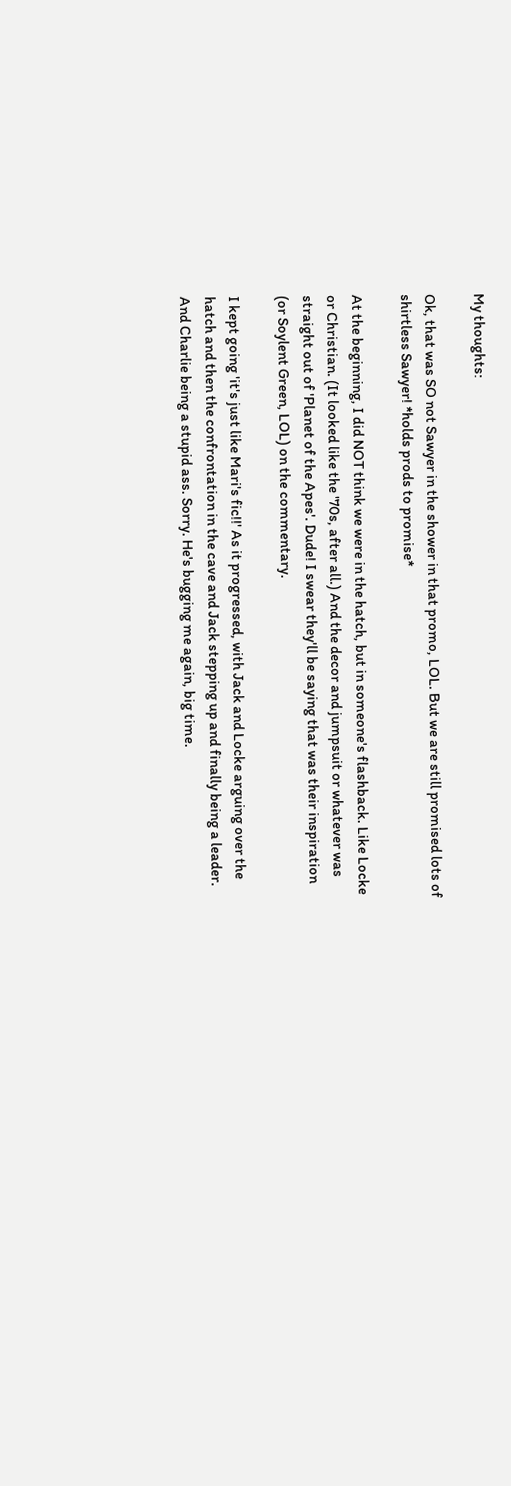My thoughts:

Ok, that was SO not Sawyer in the shower in that promo, LOL. But we are still promised lots of shirtless Sawyer! *holds prods to promise*

At the beginning, I did NOT think we were in the hatch, but in someone's flashback. Like Locke or Christian. (It looked like the '70s, after all.) And the decor and jumpsuit or whatever was straight out of 'Planet of the Apes'. Dude! I swear they'll be saying that was their inspiration (or Soylent Green, LOL) on the commentary.

I kept going 'it's just like Mari's fic!!' As it progressed, with Jack and Locke arguing over the hatch and then the confrontation in the cave and Jack stepping up and finally being a leader. And Charlie being a stupid ass. Sorry. He's bugging me again, big time.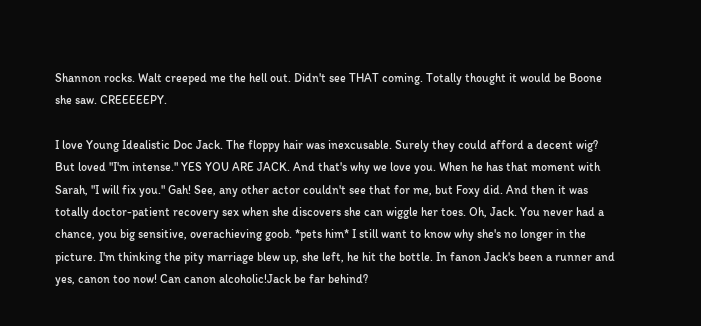Shannon rocks. Walt creeped me the hell out. Didn't see THAT coming. Totally thought it would be Boone she saw. CREEEEEPY.

I love Young Idealistic Doc Jack. The floppy hair was inexcusable. Surely they could afford a decent wig? But loved "I'm intense." YES YOU ARE JACK. And that's why we love you. When he has that moment with Sarah, "I will fix you." Gah! See, any other actor couldn't see that for me, but Foxy did. And then it was totally doctor-patient recovery sex when she discovers she can wiggle her toes. Oh, Jack. You never had a chance, you big sensitive, overachieving goob. *pets him* I still want to know why she's no longer in the picture. I'm thinking the pity marriage blew up, she left, he hit the bottle. In fanon Jack's been a runner and yes, canon too now! Can canon alcoholic!Jack be far behind?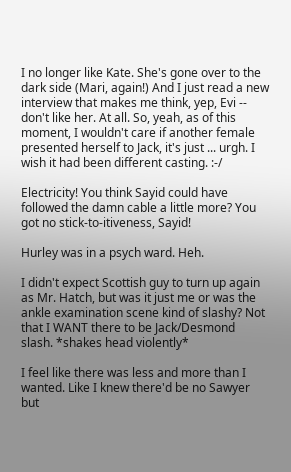I no longer like Kate. She's gone over to the dark side (Mari, again!) And I just read a new interview that makes me think, yep, Evi -- don't like her. At all. So, yeah, as of this moment, I wouldn't care if another female presented herself to Jack, it's just ... urgh. I wish it had been different casting. :-/

Electricity! You think Sayid could have followed the damn cable a little more? You got no stick-to-itiveness, Sayid!

Hurley was in a psych ward. Heh.

I didn't expect Scottish guy to turn up again as Mr. Hatch, but was it just me or was the ankle examination scene kind of slashy? Not that I WANT there to be Jack/Desmond slash. *shakes head violently*

I feel like there was less and more than I wanted. Like I knew there'd be no Sawyer but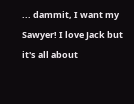... dammit, I want my Sawyer! I love Jack but it's all about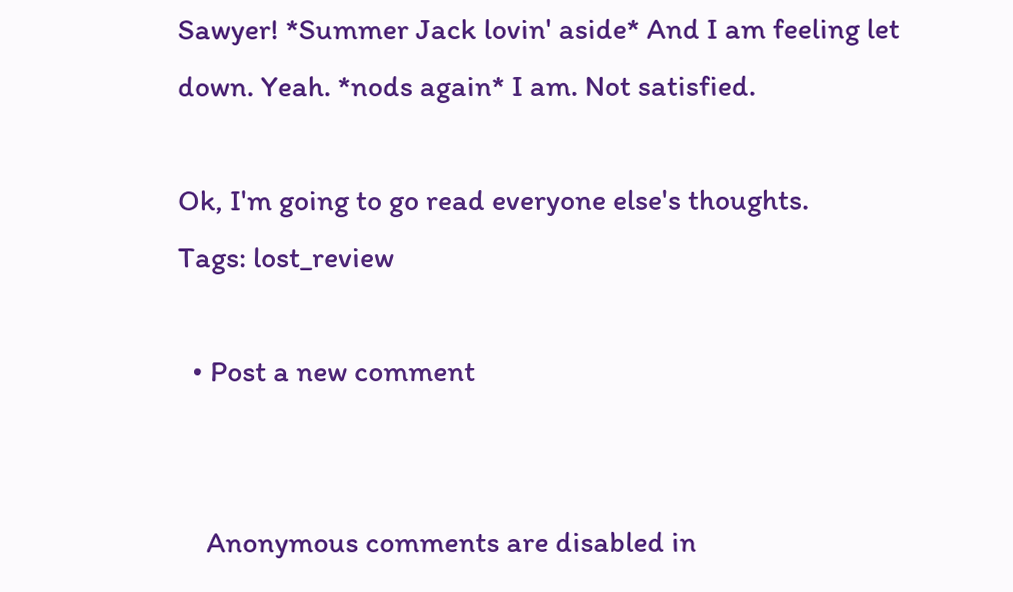Sawyer! *Summer Jack lovin' aside* And I am feeling let down. Yeah. *nods again* I am. Not satisfied.

Ok, I'm going to go read everyone else's thoughts.
Tags: lost_review

  • Post a new comment


    Anonymous comments are disabled in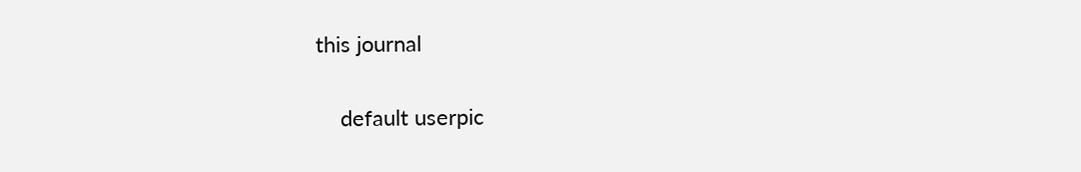this journal

    default userpic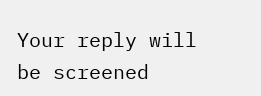Your reply will be screened